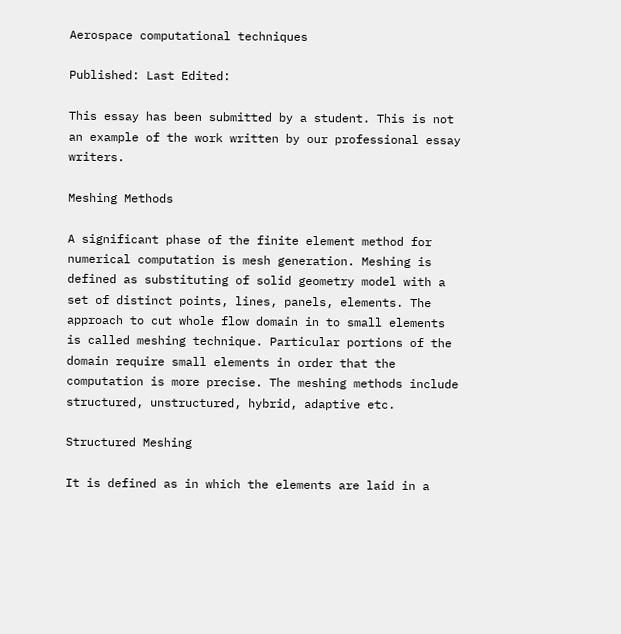Aerospace computational techniques

Published: Last Edited:

This essay has been submitted by a student. This is not an example of the work written by our professional essay writers.

Meshing Methods

A significant phase of the finite element method for numerical computation is mesh generation. Meshing is defined as substituting of solid geometry model with a set of distinct points, lines, panels, elements. The approach to cut whole flow domain in to small elements is called meshing technique. Particular portions of the domain require small elements in order that the computation is more precise. The meshing methods include structured, unstructured, hybrid, adaptive etc.

Structured Meshing

It is defined as in which the elements are laid in a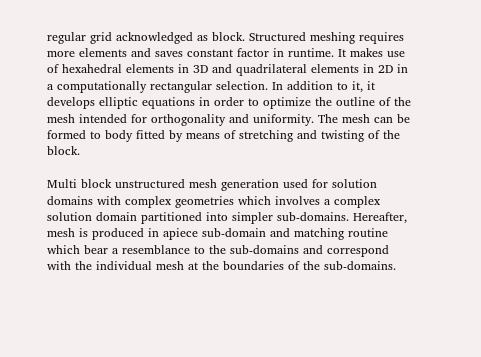regular grid acknowledged as block. Structured meshing requires more elements and saves constant factor in runtime. It makes use of hexahedral elements in 3D and quadrilateral elements in 2D in a computationally rectangular selection. In addition to it, it develops elliptic equations in order to optimize the outline of the mesh intended for orthogonality and uniformity. The mesh can be formed to body fitted by means of stretching and twisting of the block.

Multi block unstructured mesh generation used for solution domains with complex geometries which involves a complex solution domain partitioned into simpler sub-domains. Hereafter, mesh is produced in apiece sub-domain and matching routine which bear a resemblance to the sub-domains and correspond with the individual mesh at the boundaries of the sub-domains.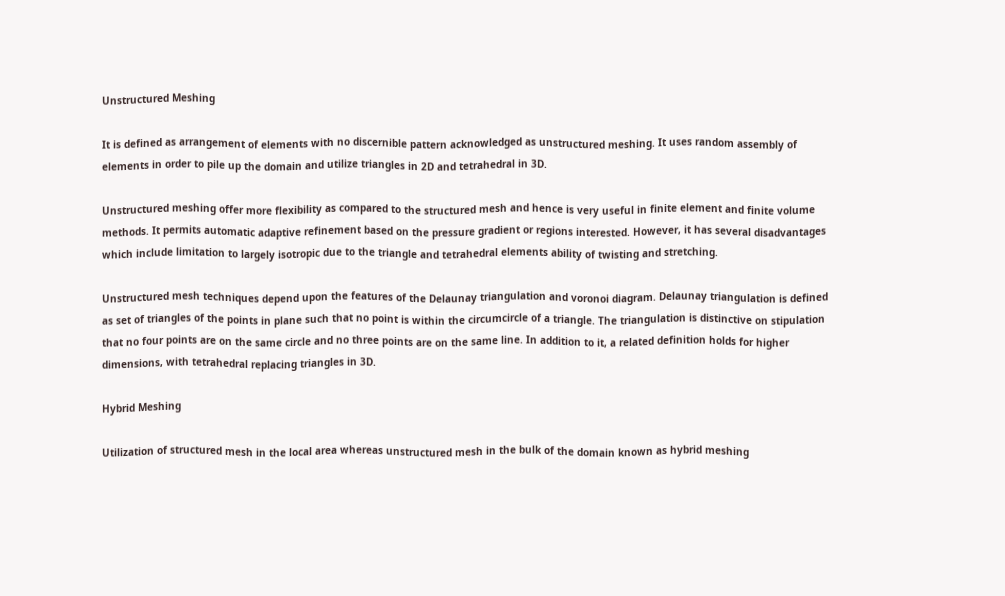Unstructured Meshing

It is defined as arrangement of elements with no discernible pattern acknowledged as unstructured meshing. It uses random assembly of elements in order to pile up the domain and utilize triangles in 2D and tetrahedral in 3D.

Unstructured meshing offer more flexibility as compared to the structured mesh and hence is very useful in finite element and finite volume methods. It permits automatic adaptive refinement based on the pressure gradient or regions interested. However, it has several disadvantages which include limitation to largely isotropic due to the triangle and tetrahedral elements ability of twisting and stretching.

Unstructured mesh techniques depend upon the features of the Delaunay triangulation and voronoi diagram. Delaunay triangulation is defined as set of triangles of the points in plane such that no point is within the circumcircle of a triangle. The triangulation is distinctive on stipulation that no four points are on the same circle and no three points are on the same line. In addition to it, a related definition holds for higher dimensions, with tetrahedral replacing triangles in 3D.

Hybrid Meshing

Utilization of structured mesh in the local area whereas unstructured mesh in the bulk of the domain known as hybrid meshing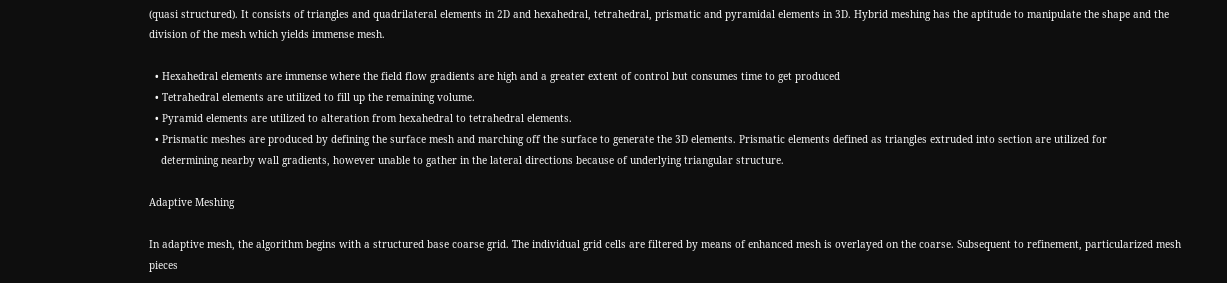(quasi structured). It consists of triangles and quadrilateral elements in 2D and hexahedral, tetrahedral, prismatic and pyramidal elements in 3D. Hybrid meshing has the aptitude to manipulate the shape and the division of the mesh which yields immense mesh.

  • Hexahedral elements are immense where the field flow gradients are high and a greater extent of control but consumes time to get produced
  • Tetrahedral elements are utilized to fill up the remaining volume.
  • Pyramid elements are utilized to alteration from hexahedral to tetrahedral elements.
  • Prismatic meshes are produced by defining the surface mesh and marching off the surface to generate the 3D elements. Prismatic elements defined as triangles extruded into section are utilized for
    determining nearby wall gradients, however unable to gather in the lateral directions because of underlying triangular structure.

Adaptive Meshing

In adaptive mesh, the algorithm begins with a structured base coarse grid. The individual grid cells are filtered by means of enhanced mesh is overlayed on the coarse. Subsequent to refinement, particularized mesh pieces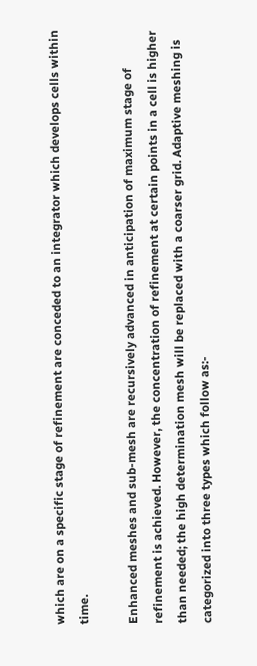which are on a specific stage of refinement are conceded to an integrator which develops cells within time.

Enhanced meshes and sub-mesh are recursively advanced in anticipation of maximum stage of refinement is achieved. However, the concentration of refinement at certain points in a cell is higher than needed; the high determination mesh will be replaced with a coarser grid. Adaptive meshing is categorized into three types which follow as:-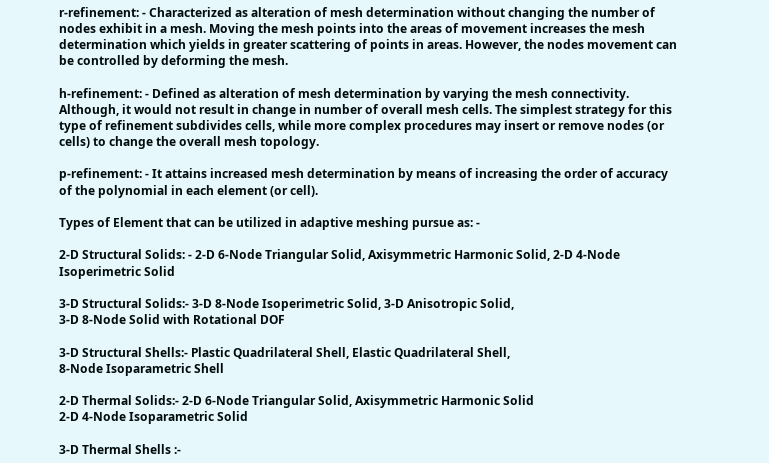r-refinement: - Characterized as alteration of mesh determination without changing the number of nodes exhibit in a mesh. Moving the mesh points into the areas of movement increases the mesh determination which yields in greater scattering of points in areas. However, the nodes movement can be controlled by deforming the mesh.

h-refinement: - Defined as alteration of mesh determination by varying the mesh connectivity. Although, it would not result in change in number of overall mesh cells. The simplest strategy for this type of refinement subdivides cells, while more complex procedures may insert or remove nodes (or cells) to change the overall mesh topology.

p-refinement: - It attains increased mesh determination by means of increasing the order of accuracy of the polynomial in each element (or cell).

Types of Element that can be utilized in adaptive meshing pursue as: -

2-D Structural Solids: - 2-D 6-Node Triangular Solid, Axisymmetric Harmonic Solid, 2-D 4-Node Isoperimetric Solid

3-D Structural Solids:- 3-D 8-Node Isoperimetric Solid, 3-D Anisotropic Solid,
3-D 8-Node Solid with Rotational DOF

3-D Structural Shells:- Plastic Quadrilateral Shell, Elastic Quadrilateral Shell,
8-Node Isoparametric Shell

2-D Thermal Solids:- 2-D 6-Node Triangular Solid, Axisymmetric Harmonic Solid
2-D 4-Node Isoparametric Solid

3-D Thermal Shells :-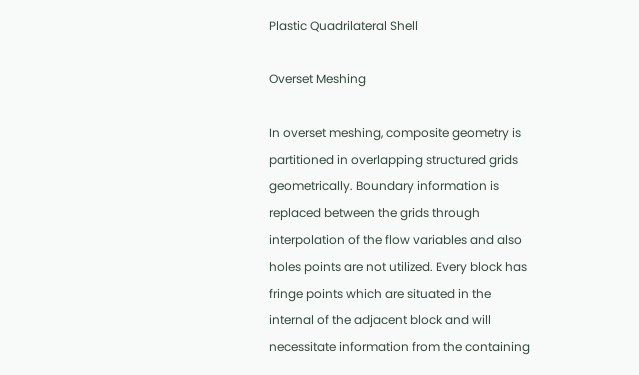Plastic Quadrilateral Shell

Overset Meshing

In overset meshing, composite geometry is partitioned in overlapping structured grids geometrically. Boundary information is replaced between the grids through interpolation of the flow variables and also holes points are not utilized. Every block has fringe points which are situated in the internal of the adjacent block and will necessitate information from the containing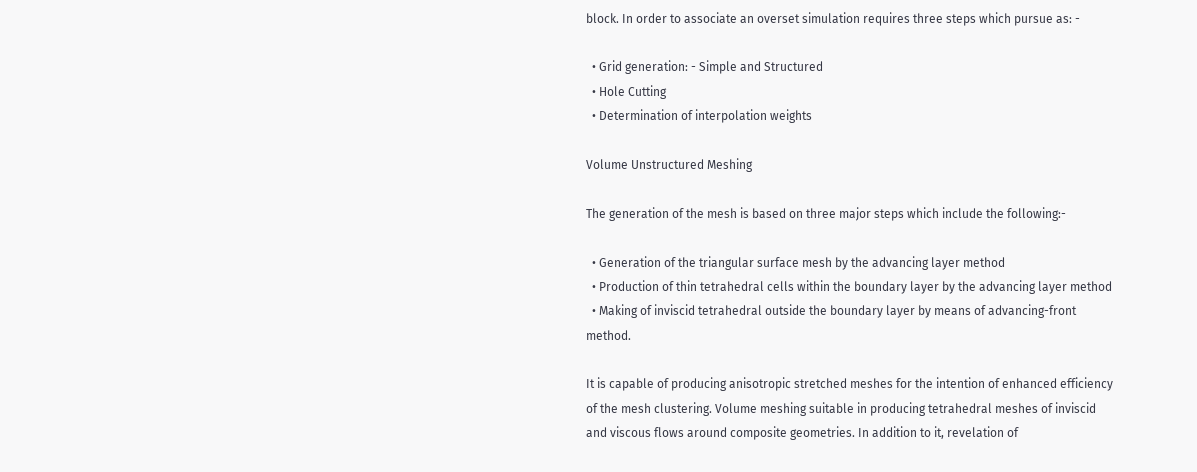block. In order to associate an overset simulation requires three steps which pursue as: -

  • Grid generation: - Simple and Structured
  • Hole Cutting
  • Determination of interpolation weights

Volume Unstructured Meshing

The generation of the mesh is based on three major steps which include the following:-

  • Generation of the triangular surface mesh by the advancing layer method
  • Production of thin tetrahedral cells within the boundary layer by the advancing layer method
  • Making of inviscid tetrahedral outside the boundary layer by means of advancing-front method.

It is capable of producing anisotropic stretched meshes for the intention of enhanced efficiency of the mesh clustering. Volume meshing suitable in producing tetrahedral meshes of inviscid and viscous flows around composite geometries. In addition to it, revelation of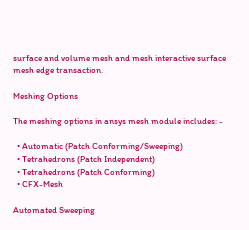surface and volume mesh and mesh interactive surface mesh edge transaction.

Meshing Options

The meshing options in ansys mesh module includes: -

  • Automatic (Patch Conforming/Sweeping)
  • Tetrahedrons (Patch Independent)
  • Tetrahedrons (Patch Conforming)
  • CFX-Mesh

Automated Sweeping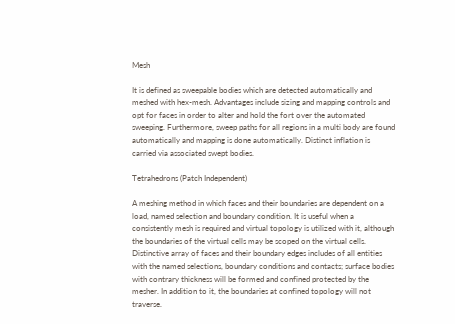Mesh

It is defined as sweepable bodies which are detected automatically and meshed with hex-mesh. Advantages include sizing and mapping controls and opt for faces in order to alter and hold the fort over the automated sweeping. Furthermore, sweep paths for all regions in a multi body are found automatically and mapping is done automatically. Distinct inflation is carried via associated swept bodies.

Tetrahedrons (Patch Independent)

A meshing method in which faces and their boundaries are dependent on a load, named selection and boundary condition. It is useful when a consistently mesh is required and virtual topology is utilized with it, although the boundaries of the virtual cells may be scoped on the virtual cells. Distinctive array of faces and their boundary edges includes of all entities with the named selections, boundary conditions and contacts; surface bodies with contrary thickness will be formed and confined protected by the mesher. In addition to it, the boundaries at confined topology will not traverse.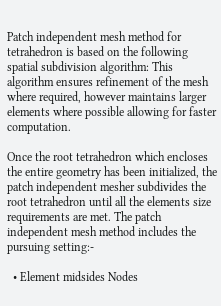Patch independent mesh method for tetrahedron is based on the following spatial subdivision algorithm: This algorithm ensures refinement of the mesh where required, however maintains larger elements where possible allowing for faster computation.

Once the root tetrahedron which encloses the entire geometry has been initialized, the patch independent mesher subdivides the root tetrahedron until all the elements size requirements are met. The patch independent mesh method includes the pursuing setting:-

  • Element midsides Nodes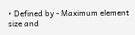• Defined by - Maximum element size and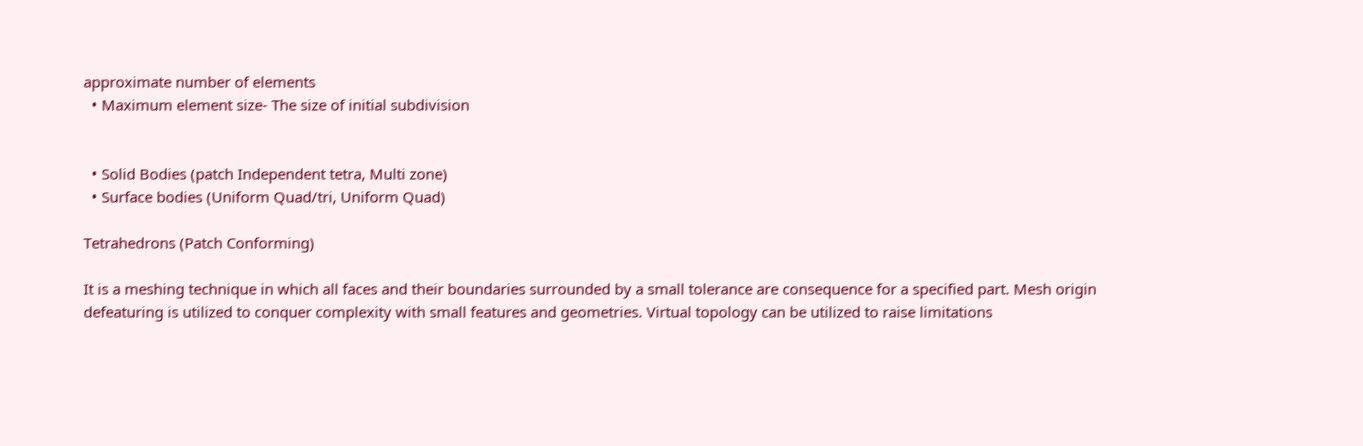approximate number of elements
  • Maximum element size- The size of initial subdivision


  • Solid Bodies (patch Independent tetra, Multi zone)
  • Surface bodies (Uniform Quad/tri, Uniform Quad)

Tetrahedrons (Patch Conforming)

It is a meshing technique in which all faces and their boundaries surrounded by a small tolerance are consequence for a specified part. Mesh origin defeaturing is utilized to conquer complexity with small features and geometries. Virtual topology can be utilized to raise limitations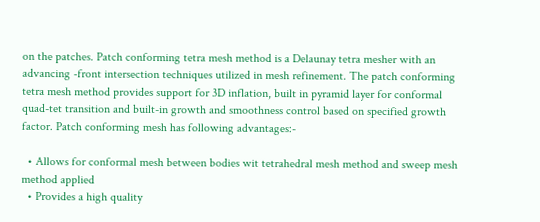on the patches. Patch conforming tetra mesh method is a Delaunay tetra mesher with an advancing -front intersection techniques utilized in mesh refinement. The patch conforming tetra mesh method provides support for 3D inflation, built in pyramid layer for conformal quad-tet transition and built-in growth and smoothness control based on specified growth factor. Patch conforming mesh has following advantages:-

  • Allows for conformal mesh between bodies wit tetrahedral mesh method and sweep mesh method applied
  • Provides a high quality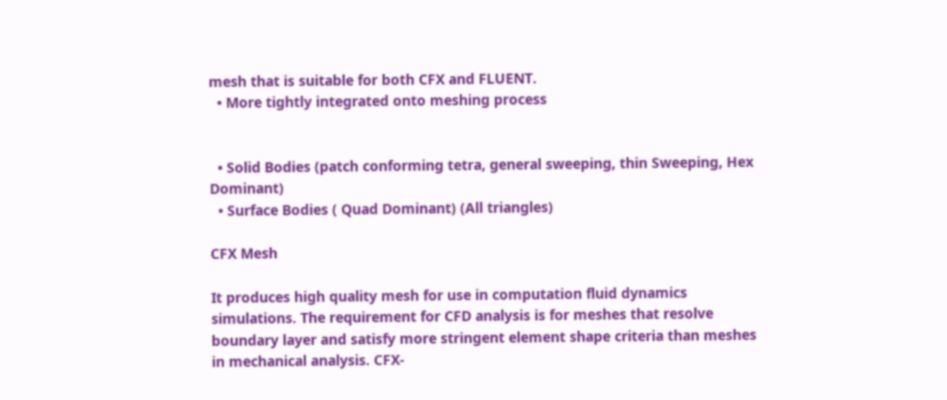mesh that is suitable for both CFX and FLUENT.
  • More tightly integrated onto meshing process


  • Solid Bodies (patch conforming tetra, general sweeping, thin Sweeping, Hex Dominant)
  • Surface Bodies ( Quad Dominant) (All triangles)

CFX Mesh

It produces high quality mesh for use in computation fluid dynamics simulations. The requirement for CFD analysis is for meshes that resolve boundary layer and satisfy more stringent element shape criteria than meshes in mechanical analysis. CFX-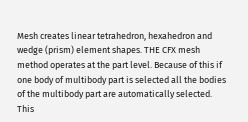Mesh creates linear tetrahedron, hexahedron and wedge (prism) element shapes. THE CFX mesh method operates at the part level. Because of this if one body of multibody part is selected all the bodies of the multibody part are automatically selected. This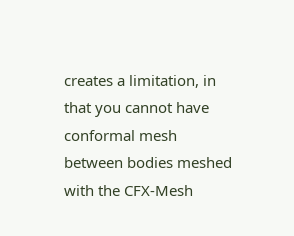creates a limitation, in that you cannot have conformal mesh between bodies meshed with the CFX-Mesh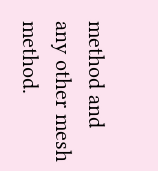method and any other mesh method.